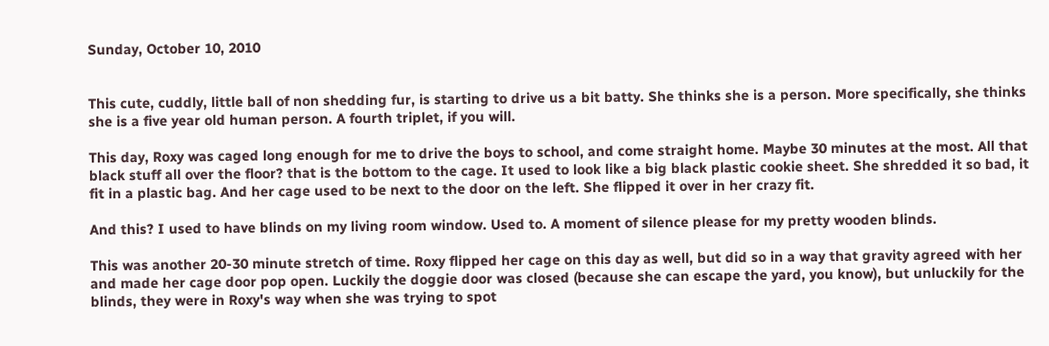Sunday, October 10, 2010


This cute, cuddly, little ball of non shedding fur, is starting to drive us a bit batty. She thinks she is a person. More specifically, she thinks she is a five year old human person. A fourth triplet, if you will.

This day, Roxy was caged long enough for me to drive the boys to school, and come straight home. Maybe 30 minutes at the most. All that black stuff all over the floor? that is the bottom to the cage. It used to look like a big black plastic cookie sheet. She shredded it so bad, it fit in a plastic bag. And her cage used to be next to the door on the left. She flipped it over in her crazy fit.

And this? I used to have blinds on my living room window. Used to. A moment of silence please for my pretty wooden blinds.

This was another 20-30 minute stretch of time. Roxy flipped her cage on this day as well, but did so in a way that gravity agreed with her and made her cage door pop open. Luckily the doggie door was closed (because she can escape the yard, you know), but unluckily for the blinds, they were in Roxy's way when she was trying to spot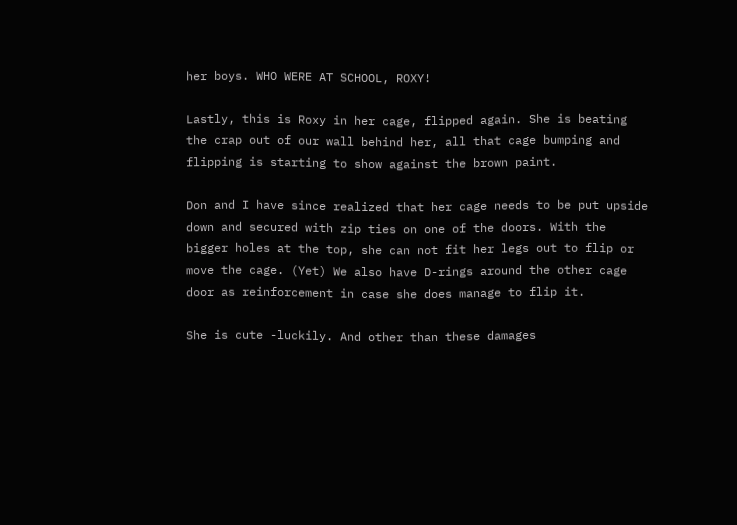her boys. WHO WERE AT SCHOOL, ROXY!

Lastly, this is Roxy in her cage, flipped again. She is beating the crap out of our wall behind her, all that cage bumping and flipping is starting to show against the brown paint.

Don and I have since realized that her cage needs to be put upside down and secured with zip ties on one of the doors. With the bigger holes at the top, she can not fit her legs out to flip or move the cage. (Yet) We also have D-rings around the other cage door as reinforcement in case she does manage to flip it.

She is cute -luckily. And other than these damages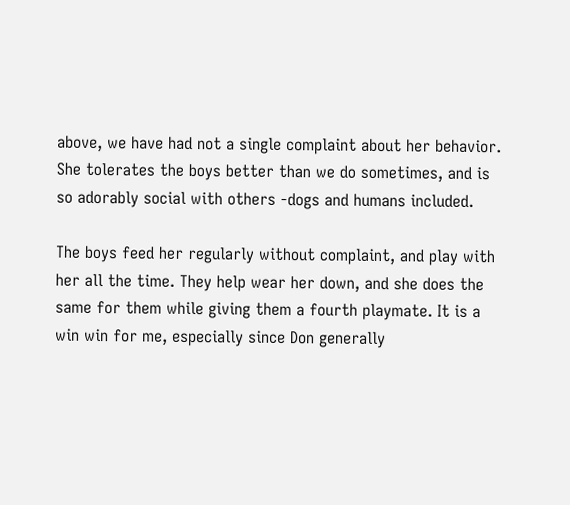above, we have had not a single complaint about her behavior. She tolerates the boys better than we do sometimes, and is so adorably social with others -dogs and humans included.

The boys feed her regularly without complaint, and play with her all the time. They help wear her down, and she does the same for them while giving them a fourth playmate. It is a win win for me, especially since Don generally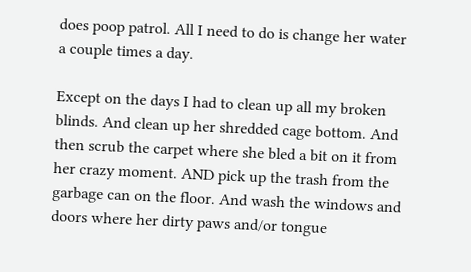does poop patrol. All I need to do is change her water a couple times a day.

Except on the days I had to clean up all my broken blinds. And clean up her shredded cage bottom. And then scrub the carpet where she bled a bit on it from her crazy moment. AND pick up the trash from the garbage can on the floor. And wash the windows and doors where her dirty paws and/or tongue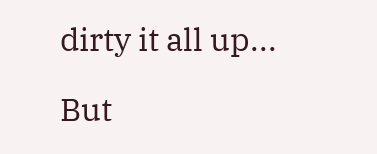dirty it all up...

But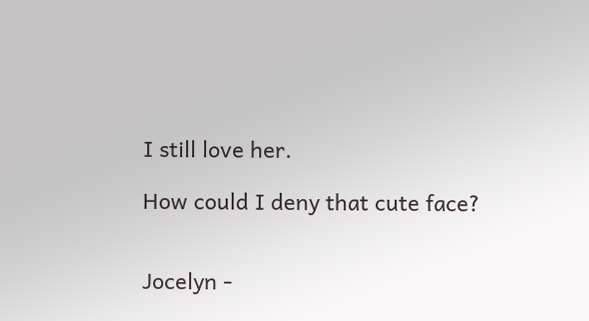I still love her.

How could I deny that cute face?


Jocelyn -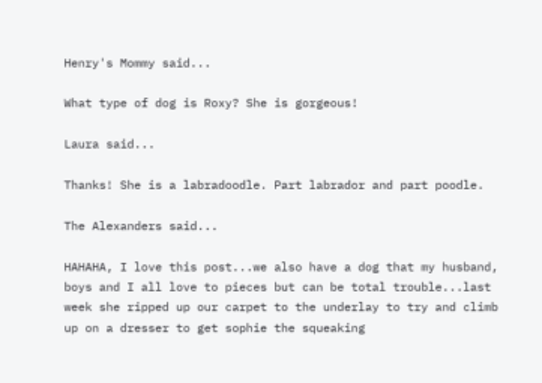Henry's Mommy said...

What type of dog is Roxy? She is gorgeous!

Laura said...

Thanks! She is a labradoodle. Part labrador and part poodle.

The Alexanders said...

HAHAHA, I love this post...we also have a dog that my husband, boys and I all love to pieces but can be total trouble...last week she ripped up our carpet to the underlay to try and climb up on a dresser to get sophie the squeaking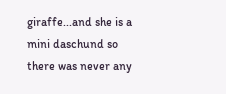giraffe...and she is a mini daschund so there was never any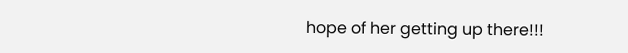hope of her getting up there!!!